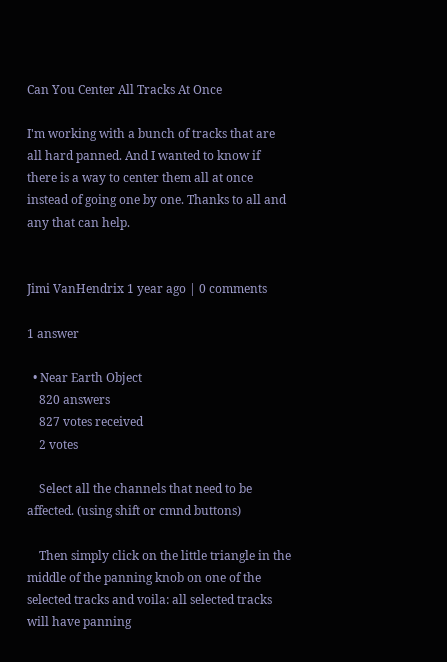Can You Center All Tracks At Once

I'm working with a bunch of tracks that are all hard panned. And I wanted to know if there is a way to center them all at once instead of going one by one. Thanks to all and any that can help.


Jimi VanHendrix 1 year ago | 0 comments

1 answer

  • Near Earth Object
    820 answers
    827 votes received
    2 votes

    Select all the channels that need to be affected. (using shift or cmnd buttons)

    Then simply click on the little triangle in the middle of the panning knob on one of the selected tracks and voila: all selected tracks will have panning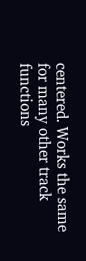centered. Works the same for many other track functions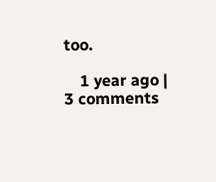too.

    1 year ago | 3 comments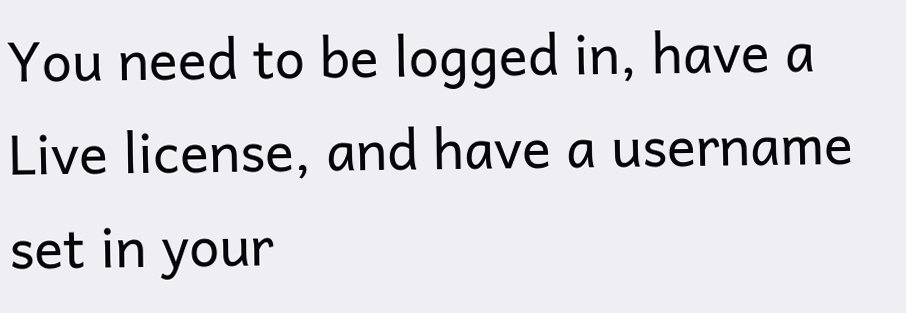You need to be logged in, have a Live license, and have a username set in your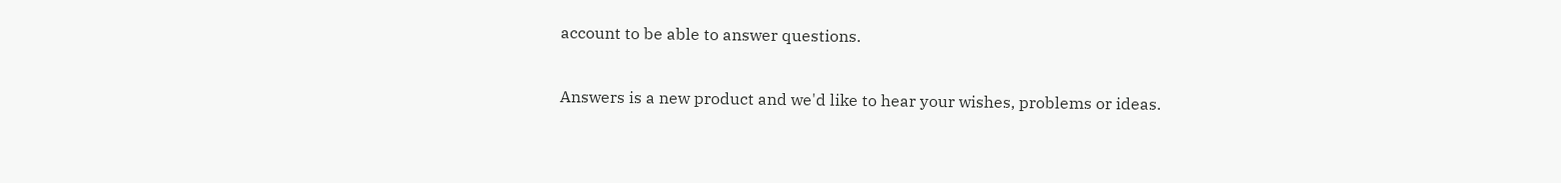account to be able to answer questions.

Answers is a new product and we'd like to hear your wishes, problems or ideas.